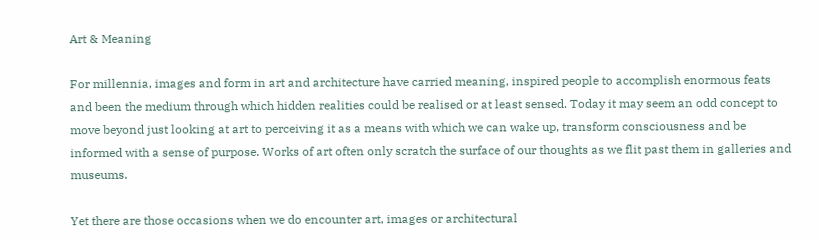Art & Meaning

For millennia, images and form in art and architecture have carried meaning, inspired people to accomplish enormous feats and been the medium through which hidden realities could be realised or at least sensed. Today it may seem an odd concept to move beyond just looking at art to perceiving it as a means with which we can wake up, transform consciousness and be informed with a sense of purpose. Works of art often only scratch the surface of our thoughts as we flit past them in galleries and museums.

Yet there are those occasions when we do encounter art, images or architectural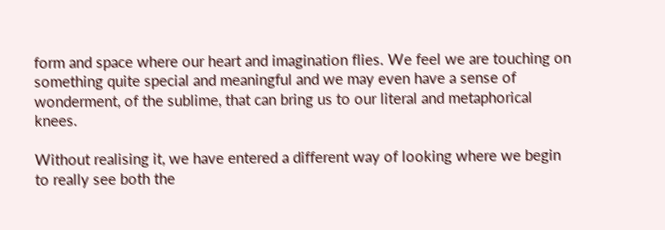form and space where our heart and imagination flies. We feel we are touching on something quite special and meaningful and we may even have a sense of wonderment, of the sublime, that can bring us to our literal and metaphorical knees.

Without realising it, we have entered a different way of looking where we begin to really see both the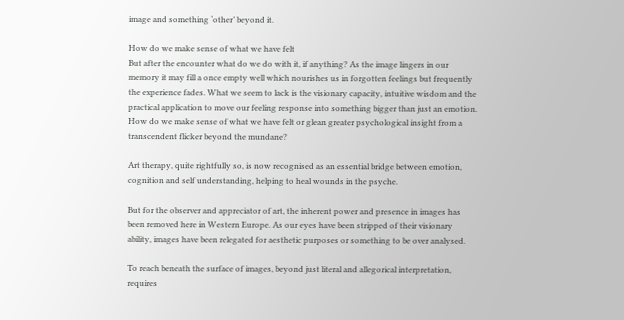image and something ‘other’ beyond it.

How do we make sense of what we have felt
But after the encounter what do we do with it, if anything? As the image lingers in our memory it may fill a once empty well which nourishes us in forgotten feelings but frequently the experience fades. What we seem to lack is the visionary capacity, intuitive wisdom and the practical application to move our feeling response into something bigger than just an emotion. How do we make sense of what we have felt or glean greater psychological insight from a transcendent flicker beyond the mundane?

Art therapy, quite rightfully so, is now recognised as an essential bridge between emotion, cognition and self understanding, helping to heal wounds in the psyche.

But for the observer and appreciator of art, the inherent power and presence in images has been removed here in Western Europe. As our eyes have been stripped of their visionary ability, images have been relegated for aesthetic purposes or something to be over analysed.

To reach beneath the surface of images, beyond just literal and allegorical interpretation, requires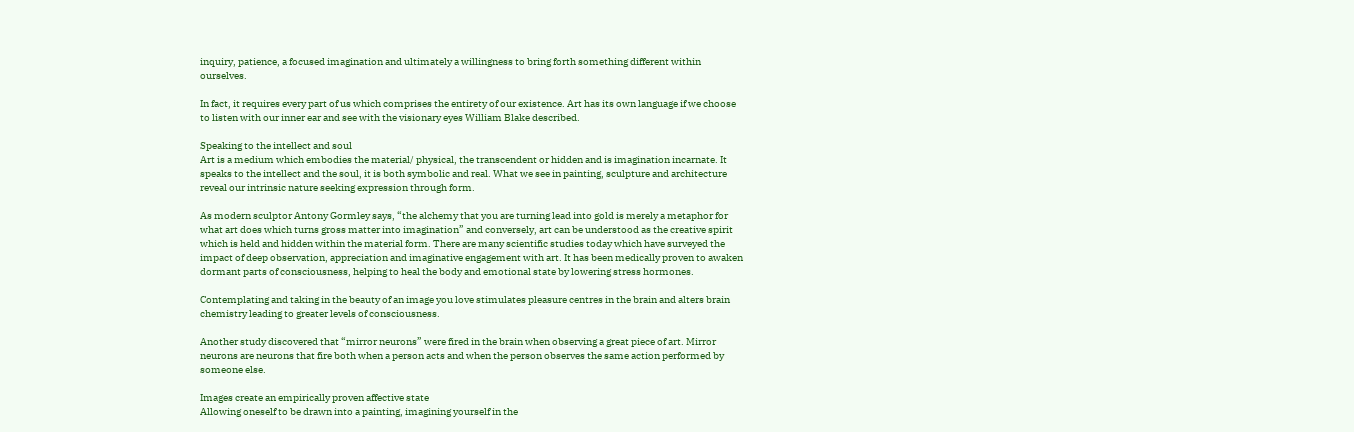inquiry, patience, a focused imagination and ultimately a willingness to bring forth something different within ourselves.

In fact, it requires every part of us which comprises the entirety of our existence. Art has its own language if we choose to listen with our inner ear and see with the visionary eyes William Blake described.

Speaking to the intellect and soul
Art is a medium which embodies the material/ physical, the transcendent or hidden and is imagination incarnate. It speaks to the intellect and the soul, it is both symbolic and real. What we see in painting, sculpture and architecture reveal our intrinsic nature seeking expression through form.

As modern sculptor Antony Gormley says, “the alchemy that you are turning lead into gold is merely a metaphor for what art does which turns gross matter into imagination” and conversely, art can be understood as the creative spirit which is held and hidden within the material form. There are many scientific studies today which have surveyed the impact of deep observation, appreciation and imaginative engagement with art. It has been medically proven to awaken dormant parts of consciousness, helping to heal the body and emotional state by lowering stress hormones.

Contemplating and taking in the beauty of an image you love stimulates pleasure centres in the brain and alters brain chemistry leading to greater levels of consciousness.

Another study discovered that “mirror neurons” were fired in the brain when observing a great piece of art. Mirror neurons are neurons that fire both when a person acts and when the person observes the same action performed by someone else.

Images create an empirically proven affective state
Allowing oneself to be drawn into a painting, imagining yourself in the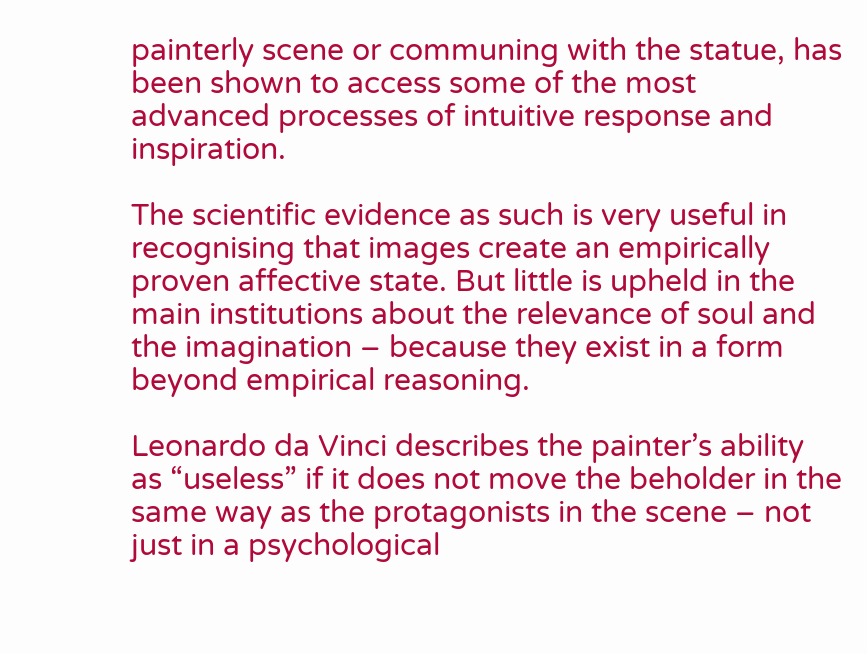painterly scene or communing with the statue, has been shown to access some of the most advanced processes of intuitive response and inspiration.

The scientific evidence as such is very useful in recognising that images create an empirically proven affective state. But little is upheld in the main institutions about the relevance of soul and the imagination – because they exist in a form beyond empirical reasoning.

Leonardo da Vinci describes the painter’s ability as “useless” if it does not move the beholder in the same way as the protagonists in the scene – not just in a psychological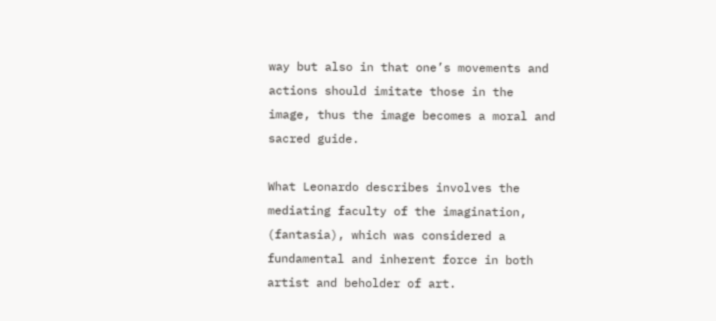way but also in that one’s movements and actions should imitate those in the image, thus the image becomes a moral and sacred guide.

What Leonardo describes involves the mediating faculty of the imagination, (fantasia), which was considered a fundamental and inherent force in both artist and beholder of art.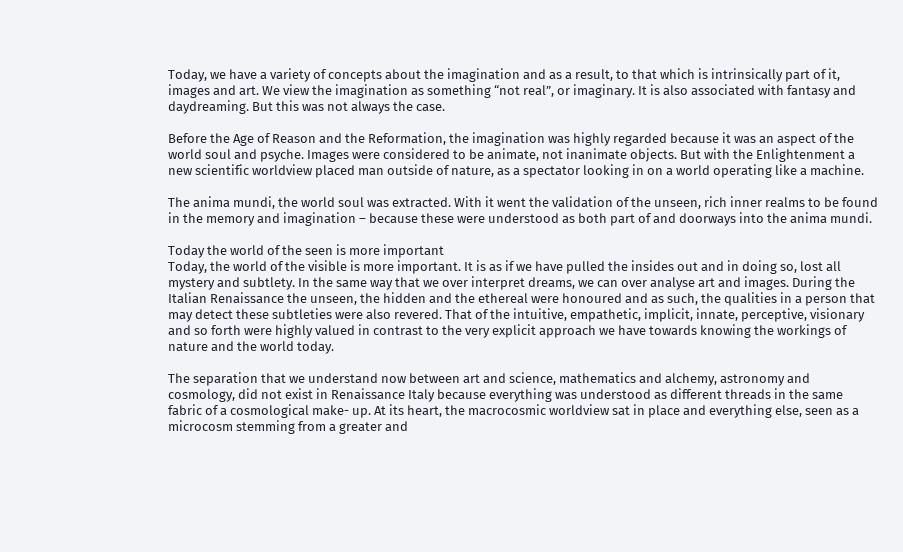Today, we have a variety of concepts about the imagination and as a result, to that which is intrinsically part of it, images and art. We view the imagination as something “not real”, or imaginary. It is also associated with fantasy and daydreaming. But this was not always the case.

Before the Age of Reason and the Reformation, the imagination was highly regarded because it was an aspect of the world soul and psyche. Images were considered to be animate, not inanimate objects. But with the Enlightenment a new scientific worldview placed man outside of nature, as a spectator looking in on a world operating like a machine.

The anima mundi, the world soul was extracted. With it went the validation of the unseen, rich inner realms to be found in the memory and imagination – because these were understood as both part of and doorways into the anima mundi.

Today the world of the seen is more important
Today, the world of the visible is more important. It is as if we have pulled the insides out and in doing so, lost all mystery and subtlety. In the same way that we over interpret dreams, we can over analyse art and images. During the Italian Renaissance the unseen, the hidden and the ethereal were honoured and as such, the qualities in a person that may detect these subtleties were also revered. That of the intuitive, empathetic, implicit, innate, perceptive, visionary and so forth were highly valued in contrast to the very explicit approach we have towards knowing the workings of nature and the world today.

The separation that we understand now between art and science, mathematics and alchemy, astronomy and cosmology, did not exist in Renaissance Italy because everything was understood as different threads in the same fabric of a cosmological make- up. At its heart, the macrocosmic worldview sat in place and everything else, seen as a microcosm stemming from a greater and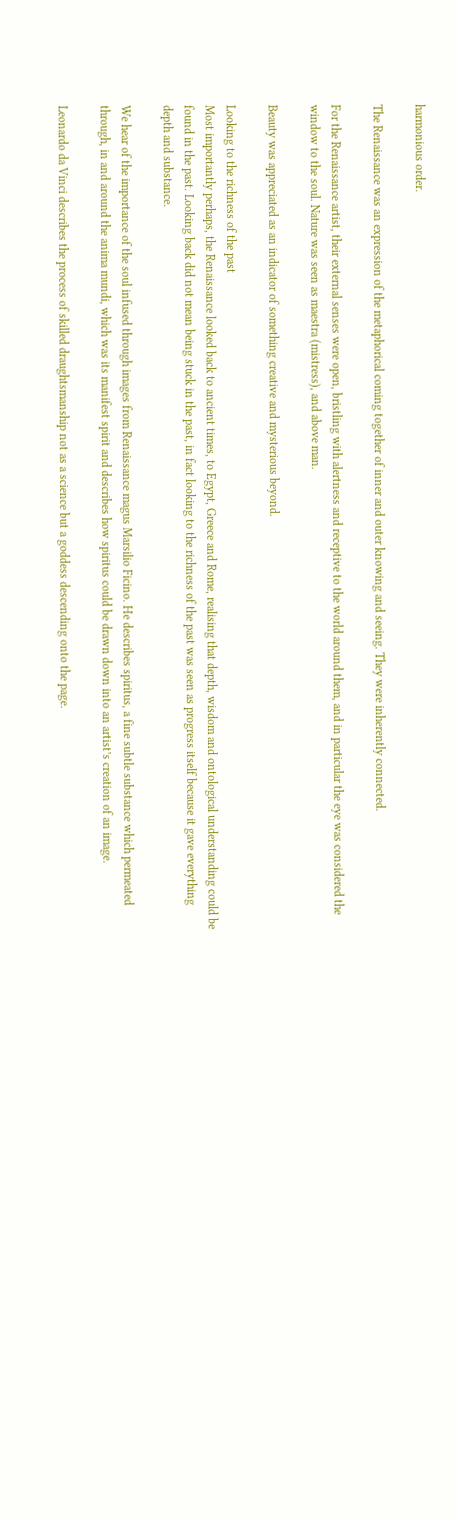harmonious order.

The Renaissance was an expression of the metaphorical coming together of inner and outer knowing and seeing. They were inherently connected.

For the Renaissance artist, their external senses were open, bristling with alertness and receptive to the world around them, and in particular the eye was considered the window to the soul. Nature was seen as maestra (mistress), and above man.

Beauty was appreciated as an indicator of something creative and mysterious beyond.

Looking to the richness of the past
Most importantly perhaps, the Renaissance looked back to ancient times, to Egypt, Greece and Rome, realising that depth, wisdom and ontological understanding could be found in the past. Looking back did not mean being stuck in the past, in fact looking to the richness of the past was seen as progress itself because it gave everything depth and substance.

We hear of the importance of the soul infused through images from Renaissance magus Marsilio Ficino. He describes spiritus, a fine subtle substance which permeated through, in and around the anima mundi, which was its manifest spirit and describes how spiritus could be drawn down into an artist’s creation of an image.

Leonardo da Vinci describes the process of skilled draughtsmanship not as a science but a goddess descending onto the page.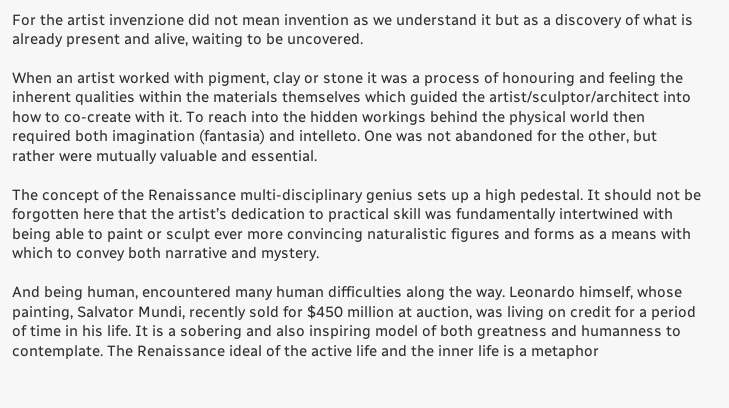For the artist invenzione did not mean invention as we understand it but as a discovery of what is already present and alive, waiting to be uncovered.

When an artist worked with pigment, clay or stone it was a process of honouring and feeling the inherent qualities within the materials themselves which guided the artist/sculptor/architect into how to co-create with it. To reach into the hidden workings behind the physical world then required both imagination (fantasia) and intelleto. One was not abandoned for the other, but rather were mutually valuable and essential.

The concept of the Renaissance multi-disciplinary genius sets up a high pedestal. It should not be forgotten here that the artist’s dedication to practical skill was fundamentally intertwined with being able to paint or sculpt ever more convincing naturalistic figures and forms as a means with which to convey both narrative and mystery.

And being human, encountered many human difficulties along the way. Leonardo himself, whose painting, Salvator Mundi, recently sold for $450 million at auction, was living on credit for a period of time in his life. It is a sobering and also inspiring model of both greatness and humanness to contemplate. The Renaissance ideal of the active life and the inner life is a metaphor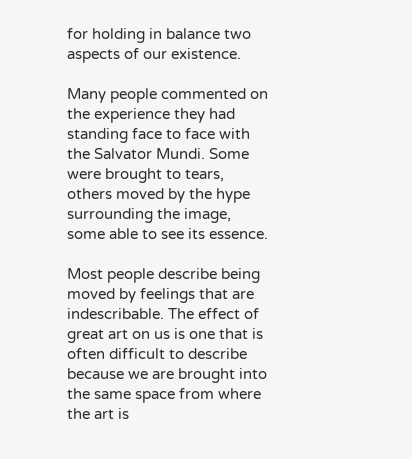for holding in balance two aspects of our existence.

Many people commented on the experience they had standing face to face with the Salvator Mundi. Some were brought to tears, others moved by the hype surrounding the image, some able to see its essence.

Most people describe being moved by feelings that are indescribable. The effect of great art on us is one that is often difficult to describe because we are brought into the same space from where the art is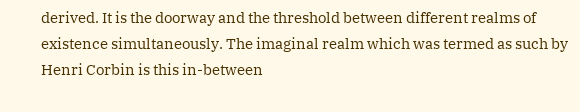derived. It is the doorway and the threshold between different realms of existence simultaneously. The imaginal realm which was termed as such by Henri Corbin is this in-between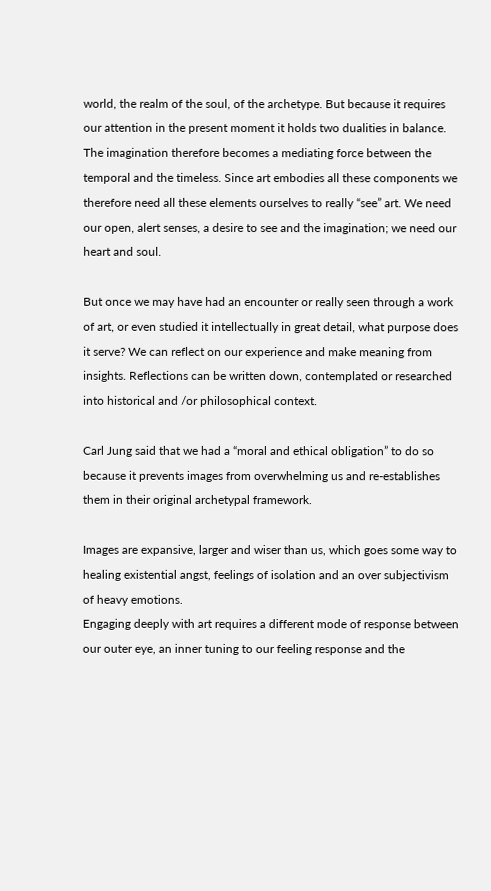world, the realm of the soul, of the archetype. But because it requires our attention in the present moment it holds two dualities in balance. The imagination therefore becomes a mediating force between the temporal and the timeless. Since art embodies all these components we therefore need all these elements ourselves to really “see” art. We need our open, alert senses, a desire to see and the imagination; we need our heart and soul.

But once we may have had an encounter or really seen through a work of art, or even studied it intellectually in great detail, what purpose does it serve? We can reflect on our experience and make meaning from insights. Reflections can be written down, contemplated or researched into historical and /or philosophical context.

Carl Jung said that we had a “moral and ethical obligation” to do so because it prevents images from overwhelming us and re-establishes them in their original archetypal framework.

Images are expansive, larger and wiser than us, which goes some way to healing existential angst, feelings of isolation and an over subjectivism of heavy emotions.
Engaging deeply with art requires a different mode of response between our outer eye, an inner tuning to our feeling response and the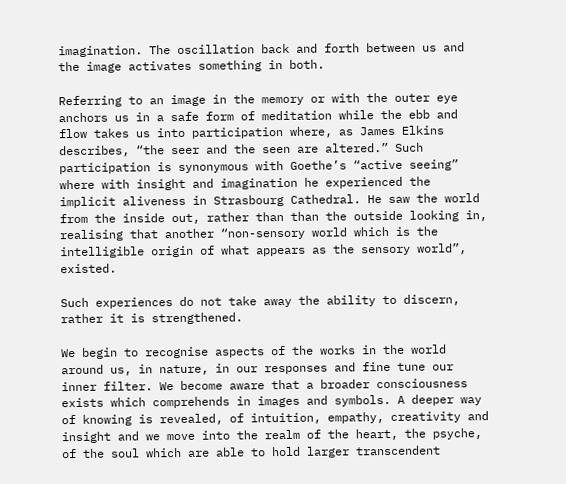imagination. The oscillation back and forth between us and the image activates something in both.

Referring to an image in the memory or with the outer eye anchors us in a safe form of meditation while the ebb and flow takes us into participation where, as James Elkins describes, “the seer and the seen are altered.” Such participation is synonymous with Goethe’s “active seeing” where with insight and imagination he experienced the implicit aliveness in Strasbourg Cathedral. He saw the world from the inside out, rather than than the outside looking in, realising that another “non-sensory world which is the intelligible origin of what appears as the sensory world”, existed.

Such experiences do not take away the ability to discern, rather it is strengthened.

We begin to recognise aspects of the works in the world around us, in nature, in our responses and fine tune our inner filter. We become aware that a broader consciousness exists which comprehends in images and symbols. A deeper way of knowing is revealed, of intuition, empathy, creativity and insight and we move into the realm of the heart, the psyche, of the soul which are able to hold larger transcendent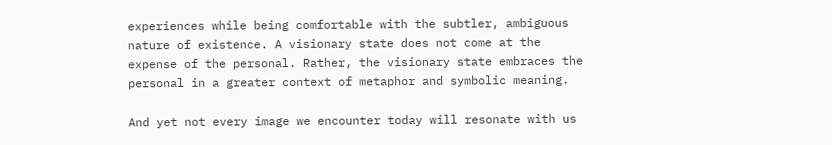experiences while being comfortable with the subtler, ambiguous nature of existence. A visionary state does not come at the expense of the personal. Rather, the visionary state embraces the personal in a greater context of metaphor and symbolic meaning.

And yet not every image we encounter today will resonate with us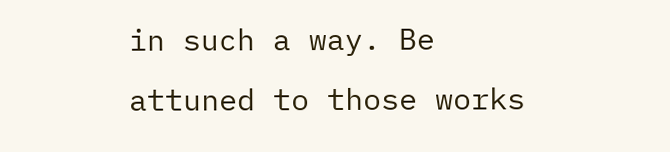in such a way. Be attuned to those works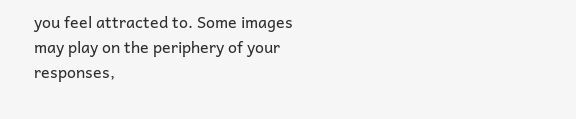you feel attracted to. Some images may play on the periphery of your responses,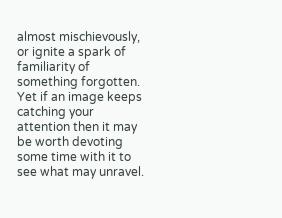almost mischievously, or ignite a spark of familiarity of something forgotten. Yet if an image keeps catching your attention then it may be worth devoting some time with it to see what may unravel.